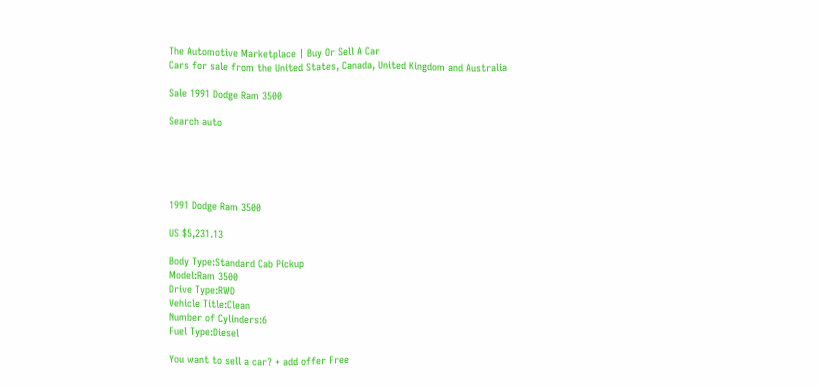The Automotive Marketplace | Buy Or Sell A Car
Cars for sale from the United States, Canada, United Kingdom and Australia

Sale 1991 Dodge Ram 3500

Search auto





1991 Dodge Ram 3500

US $5,231.13

Body Type:Standard Cab Pickup
Model:Ram 3500
Drive Type:RWD
Vehicle Title:Clean
Number of Cylinders:6
Fuel Type:Diesel

You want to sell a car? + add offer Free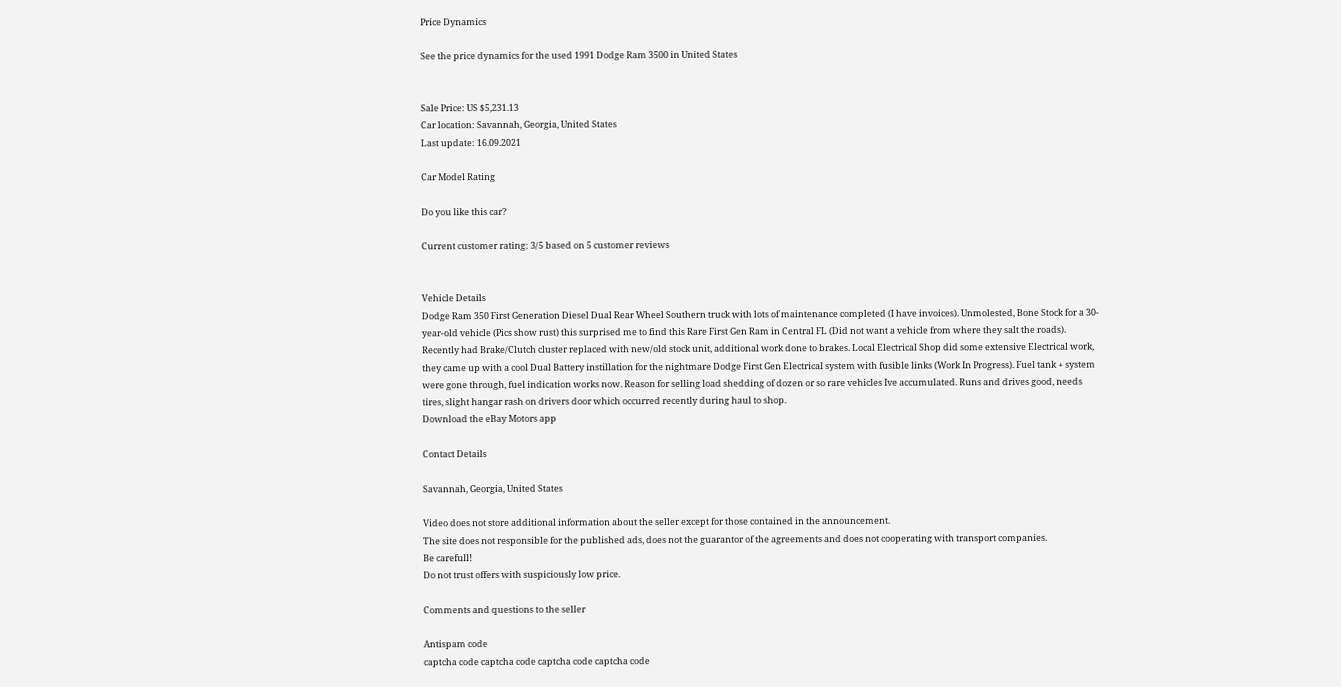Price Dynamics

See the price dynamics for the used 1991 Dodge Ram 3500 in United States


Sale Price: US $5,231.13
Car location: Savannah, Georgia, United States
Last update: 16.09.2021

Car Model Rating

Do you like this car?

Current customer rating: 3/5 based on 5 customer reviews


Vehicle Details
Dodge Ram 350 First Generation Diesel Dual Rear Wheel Southern truck with lots of maintenance completed (I have invoices). Unmolested, Bone Stock for a 30-year-old vehicle (Pics show rust) this surprised me to find this Rare First Gen Ram in Central FL (Did not want a vehicle from where they salt the roads). Recently had Brake/Clutch cluster replaced with new/old stock unit, additional work done to brakes. Local Electrical Shop did some extensive Electrical work, they came up with a cool Dual Battery instillation for the nightmare Dodge First Gen Electrical system with fusible links (Work In Progress). Fuel tank + system were gone through, fuel indication works now. Reason for selling load shedding of dozen or so rare vehicles Ive accumulated. Runs and drives good, needs tires, slight hangar rash on drivers door which occurred recently during haul to shop.
Download the eBay Motors app

Contact Details

Savannah, Georgia, United States

Video does not store additional information about the seller except for those contained in the announcement.
The site does not responsible for the published ads, does not the guarantor of the agreements and does not cooperating with transport companies.
Be carefull!
Do not trust offers with suspiciously low price.

Comments and questions to the seller

Antispam code
captcha code captcha code captcha code captcha code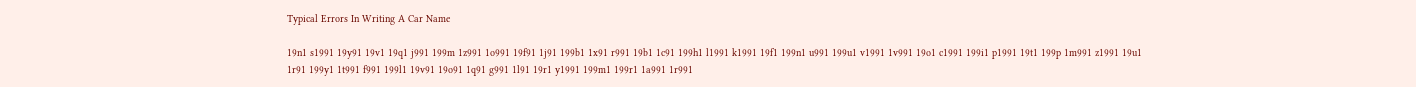Typical Errors In Writing A Car Name

19n1 s1991 19y91 19v1 19q1 j991 199m 1z991 1o991 19f91 1j91 199b1 1x91 r991 19b1 1c91 199h1 l1991 k1991 19f1 199n1 u991 199u1 v1991 1v991 19o1 c1991 199i1 p1991 19t1 199p 1m991 z1991 19u1 1r91 199y1 1t991 f991 199l1 19v91 19o91 1q91 g991 1l91 19r1 y1991 199m1 199r1 1a991 1r991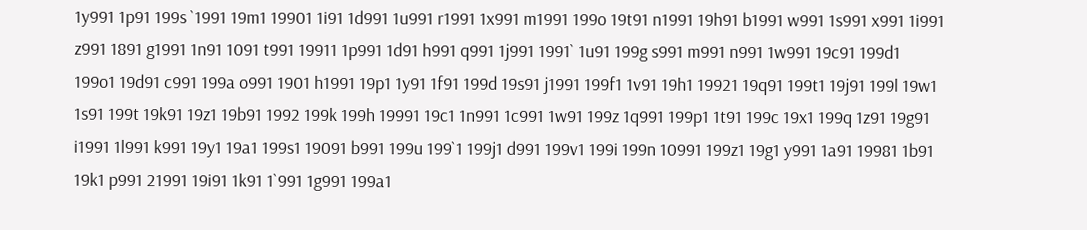1y991 1p91 199s `1991 19m1 19901 1i91 1d991 1u991 r1991 1x991 m1991 199o 19t91 n1991 19h91 b1991 w991 1s991 x991 1i991 z991 1891 g1991 1n91 1091 t991 19911 1p991 1d91 h991 q991 1j991 1991` 1u91 199g s991 m991 n991 1w991 19c91 199d1 199o1 19d91 c991 199a o991 1901 h1991 19p1 1y91 1f91 199d 19s91 j1991 199f1 1v91 19h1 19921 19q91 199t1 19j91 199l 19w1 1s91 199t 19k91 19z1 19b91 1992 199k 199h 19991 19c1 1n991 1c991 1w91 199z 1q991 199p1 1t91 199c 19x1 199q 1z91 19g91 i1991 1l991 k991 19y1 19a1 199s1 19091 b991 199u 199`1 199j1 d991 199v1 199i 199n 10991 199z1 19g1 y991 1a91 19981 1b91 19k1 p991 21991 19i91 1k91 1`991 1g991 199a1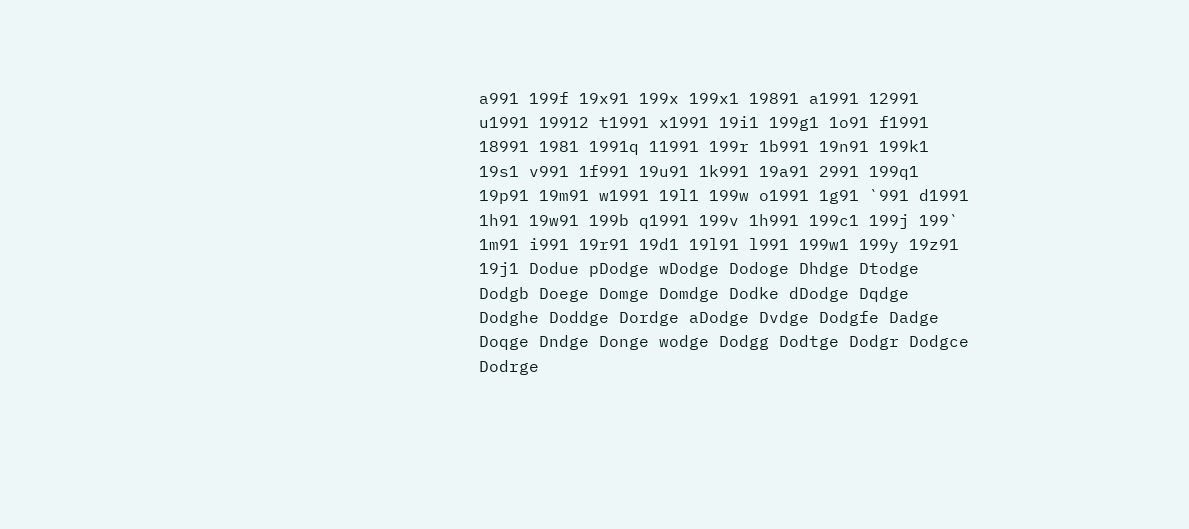a991 199f 19x91 199x 199x1 19891 a1991 12991 u1991 19912 t1991 x1991 19i1 199g1 1o91 f1991 18991 1981 1991q 11991 199r 1b991 19n91 199k1 19s1 v991 1f991 19u91 1k991 19a91 2991 199q1 19p91 19m91 w1991 19l1 199w o1991 1g91 `991 d1991 1h91 19w91 199b q1991 199v 1h991 199c1 199j 199` 1m91 i991 19r91 19d1 19l91 l991 199w1 199y 19z91 19j1 Dodue pDodge wDodge Dodoge Dhdge Dtodge Dodgb Doege Domge Domdge Dodke dDodge Dqdge Dodghe Doddge Dordge aDodge Dvdge Dodgfe Dadge Doqge Dndge Donge wodge Dodgg Dodtge Dodgr Dodgce Dodrge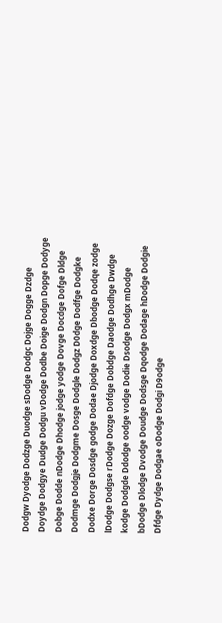Dodgw Dyodge Dodzge Duodge sDodge Dodgc Dojge Dogge Dzdge Doydge Dodgye Dudge Dodgu vDodge Dodbe Doige Dodgn Dopge Dodyge Dobge Dodde nDodge Dhodge jodge yodge Dovge Docdge Dofge Dldge Dodmge Dodgje Dodgme Dosge Dodgle Dodgz D0dge Dodfge Dodgke Dodxe Dorge Dosdge godge Dodae Djodge Doxdge Dbodge Dodqe zodge lDodge Dodgse rDodge Dozge Dofdge Dobdge Daodge Dodhge Dwdge kodge Dodgde Ddodge oodge vodge Dodie Dsodge Dodgx mDodge bDodge Dlodge Dvodge Doudge Dodsge Dqodge Dodage hDodge Dodgie Dfdge Dydge Dodgae oDodge Dodgi D9odge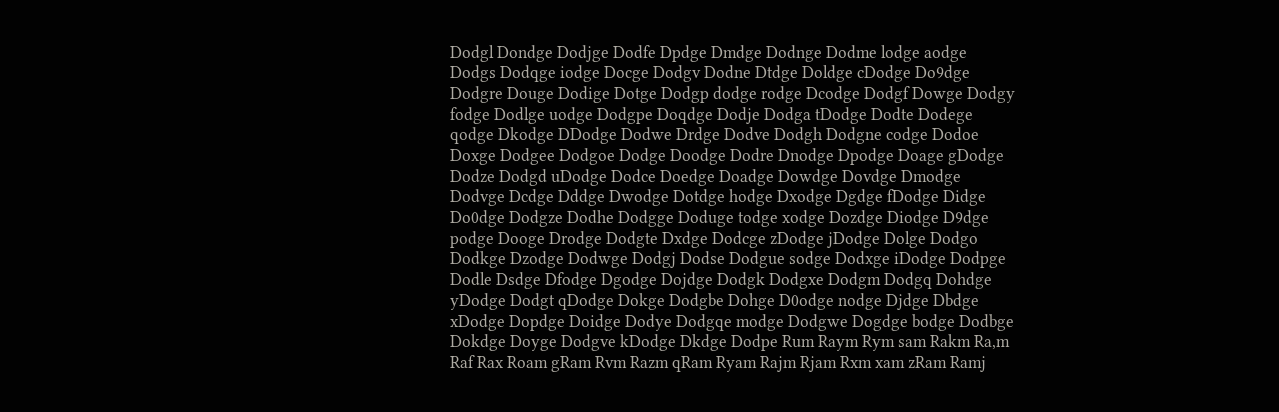Dodgl Dondge Dodjge Dodfe Dpdge Dmdge Dodnge Dodme lodge aodge Dodgs Dodqge iodge Docge Dodgv Dodne Dtdge Doldge cDodge Do9dge Dodgre Douge Dodige Dotge Dodgp dodge rodge Dcodge Dodgf Dowge Dodgy fodge Dodlge uodge Dodgpe Doqdge Dodje Dodga tDodge Dodte Dodege qodge Dkodge DDodge Dodwe Drdge Dodve Dodgh Dodgne codge Dodoe Doxge Dodgee Dodgoe Dodge Doodge Dodre Dnodge Dpodge Doage gDodge Dodze Dodgd uDodge Dodce Doedge Doadge Dowdge Dovdge Dmodge Dodvge Dcdge Dddge Dwodge Dotdge hodge Dxodge Dgdge fDodge Didge Do0dge Dodgze Dodhe Dodgge Doduge todge xodge Dozdge Diodge D9dge podge Dooge Drodge Dodgte Dxdge Dodcge zDodge jDodge Dolge Dodgo Dodkge Dzodge Dodwge Dodgj Dodse Dodgue sodge Dodxge iDodge Dodpge Dodle Dsdge Dfodge Dgodge Dojdge Dodgk Dodgxe Dodgm Dodgq Dohdge yDodge Dodgt qDodge Dokge Dodgbe Dohge D0odge nodge Djdge Dbdge xDodge Dopdge Doidge Dodye Dodgqe modge Dodgwe Dogdge bodge Dodbge Dokdge Doyge Dodgve kDodge Dkdge Dodpe Rum Raym Rym sam Rakm Ra,m Raf Rax Roam gRam Rvm Razm qRam Ryam Rajm Rjam Rxm xam zRam Ramj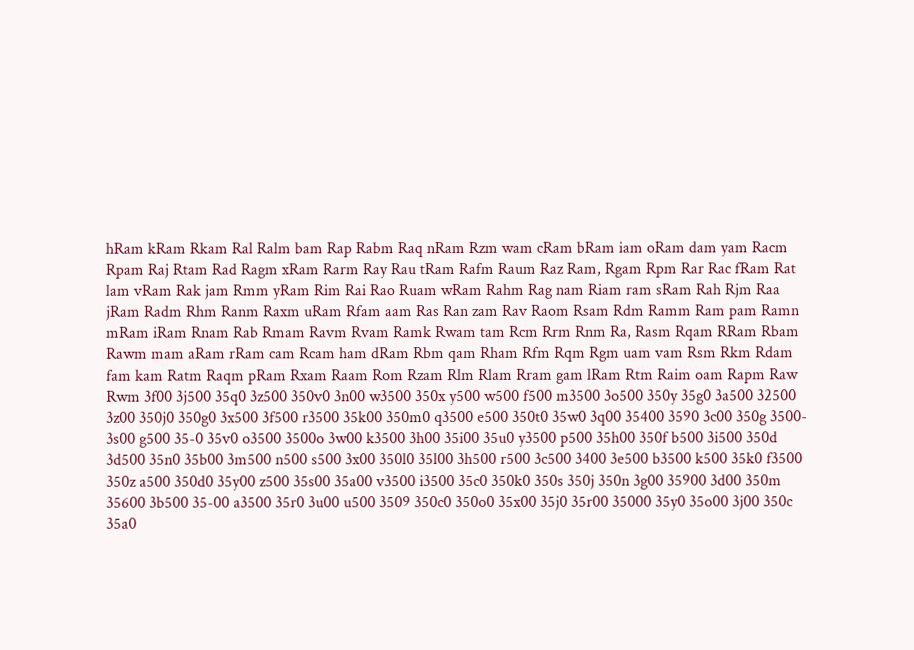hRam kRam Rkam Ral Ralm bam Rap Rabm Raq nRam Rzm wam cRam bRam iam oRam dam yam Racm Rpam Raj Rtam Rad Ragm xRam Rarm Ray Rau tRam Rafm Raum Raz Ram, Rgam Rpm Rar Rac fRam Rat lam vRam Rak jam Rmm yRam Rim Rai Rao Ruam wRam Rahm Rag nam Riam ram sRam Rah Rjm Raa jRam Radm Rhm Ranm Raxm uRam Rfam aam Ras Ran zam Rav Raom Rsam Rdm Ramm Ram pam Ramn mRam iRam Rnam Rab Rmam Ravm Rvam Ramk Rwam tam Rcm Rrm Rnm Ra, Rasm Rqam RRam Rbam Rawm mam aRam rRam cam Rcam ham dRam Rbm qam Rham Rfm Rqm Rgm uam vam Rsm Rkm Rdam fam kam Ratm Raqm pRam Rxam Raam Rom Rzam Rlm Rlam Rram gam lRam Rtm Raim oam Rapm Raw Rwm 3f00 3j500 35q0 3z500 350v0 3n00 w3500 350x y500 w500 f500 m3500 3o500 350y 35g0 3a500 32500 3z00 350j0 350g0 3x500 3f500 r3500 35k00 350m0 q3500 e500 350t0 35w0 3q00 35400 3590 3c00 350g 3500- 3s00 g500 35-0 35v0 o3500 3500o 3w00 k3500 3h00 35i00 35u0 y3500 p500 35h00 350f b500 3i500 350d 3d500 35n0 35b00 3m500 n500 s500 3x00 350l0 35l00 3h500 r500 3c500 3400 3e500 b3500 k500 35k0 f3500 350z a500 350d0 35y00 z500 35s00 35a00 v3500 i3500 35c0 350k0 350s 350j 350n 3g00 35900 3d00 350m 35600 3b500 35-00 a3500 35r0 3u00 u500 3509 350c0 350o0 35x00 35j0 35r00 35000 35y0 35o00 3j00 350c 35a0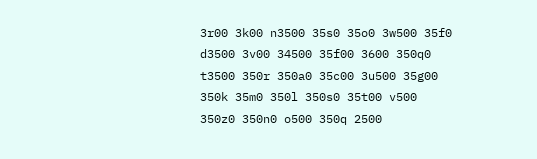3r00 3k00 n3500 35s0 35o0 3w500 35f0 d3500 3v00 34500 35f00 3600 350q0 t3500 350r 350a0 35c00 3u500 35g00 350k 35m0 350l 350s0 35t00 v500 350z0 350n0 o500 350q 2500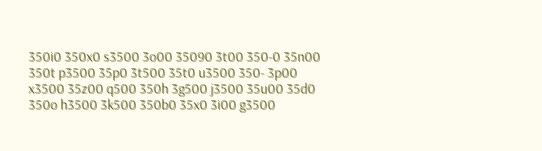350i0 350x0 s3500 3o00 35090 3t00 350-0 35n00 350t p3500 35p0 3t500 35t0 u3500 350- 3p00 x3500 35z00 q500 350h 3g500 j3500 35u00 35d0 350o h3500 3k500 350b0 35x0 3i00 g3500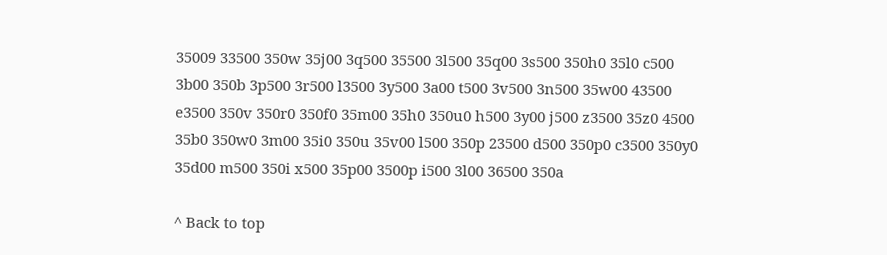35009 33500 350w 35j00 3q500 35500 3l500 35q00 3s500 350h0 35l0 c500 3b00 350b 3p500 3r500 l3500 3y500 3a00 t500 3v500 3n500 35w00 43500 e3500 350v 350r0 350f0 35m00 35h0 350u0 h500 3y00 j500 z3500 35z0 4500 35b0 350w0 3m00 35i0 350u 35v00 l500 350p 23500 d500 350p0 c3500 350y0 35d00 m500 350i x500 35p00 3500p i500 3l00 36500 350a

^ Back to top